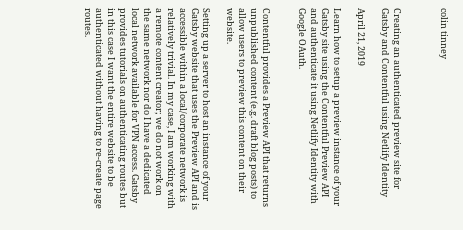colin tinney



Creating an authenticated preview site for Gatsby and Contentful using Netlify Identity

April 21, 2019

Learn how to setup a preview instance of your Gatsby site using the Contentful Preview API and authenticate it using Netlify Identity with Google OAuth.


Contentful provides a Preview API that returns unpublished content (e.g. draft blog posts) to allow users to preview this content on their website.

Setting up a server to host an instance of your Gatsby website that uses the Preview API and is accessible within a local/corporate network is relatively trivial. In my case, I am working with a remote content creator; we do not work on the same network nor do I have a dedicated local network available for VPN access. Gatsby provides tutorials on authenticating routes but in this case I want the entire website to be authenticated without having to re-create page routes.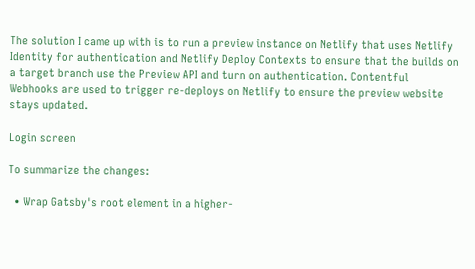The solution I came up with is to run a preview instance on Netlify that uses Netlify Identity for authentication and Netlify Deploy Contexts to ensure that the builds on a target branch use the Preview API and turn on authentication. Contentful Webhooks are used to trigger re-deploys on Netlify to ensure the preview website stays updated.

Login screen

To summarize the changes:

  • Wrap Gatsby's root element in a higher-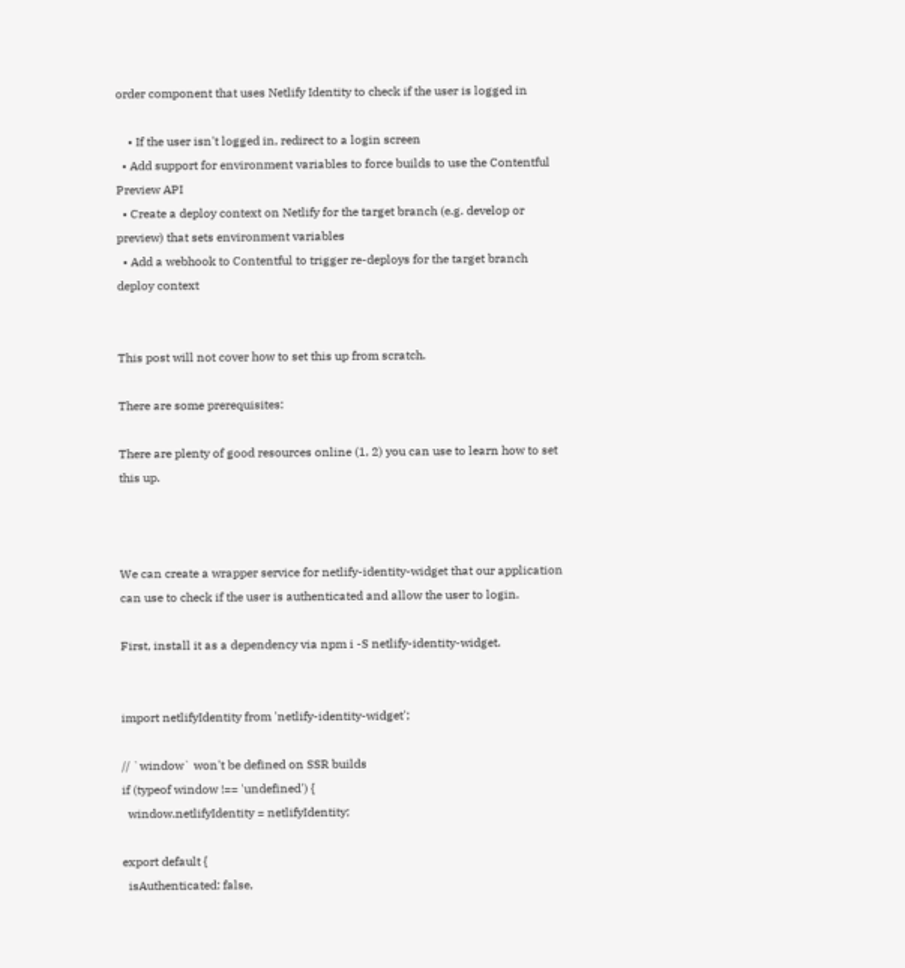order component that uses Netlify Identity to check if the user is logged in

    • If the user isn't logged in, redirect to a login screen
  • Add support for environment variables to force builds to use the Contentful Preview API
  • Create a deploy context on Netlify for the target branch (e.g. develop or preview) that sets environment variables
  • Add a webhook to Contentful to trigger re-deploys for the target branch deploy context


This post will not cover how to set this up from scratch.

There are some prerequisites:

There are plenty of good resources online (1, 2) you can use to learn how to set this up.



We can create a wrapper service for netlify-identity-widget that our application can use to check if the user is authenticated and allow the user to login.

First, install it as a dependency via npm i -S netlify-identity-widget.


import netlifyIdentity from 'netlify-identity-widget';

// `window` won't be defined on SSR builds
if (typeof window !== 'undefined') {
  window.netlifyIdentity = netlifyIdentity;

export default {
  isAuthenticated: false,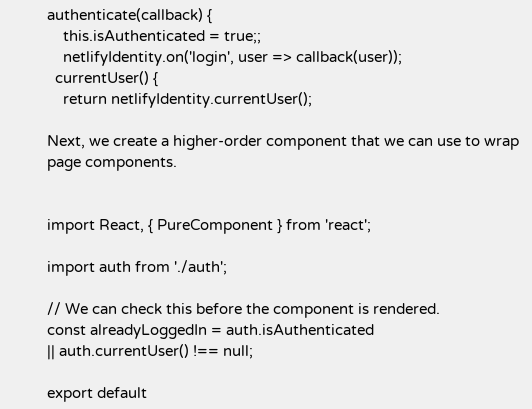authenticate(callback) {
    this.isAuthenticated = true;;
    netlifyIdentity.on('login', user => callback(user));
  currentUser() {
    return netlifyIdentity.currentUser();

Next, we create a higher-order component that we can use to wrap page components.


import React, { PureComponent } from 'react';

import auth from './auth';

// We can check this before the component is rendered.
const alreadyLoggedIn = auth.isAuthenticated
|| auth.currentUser() !== null;

export default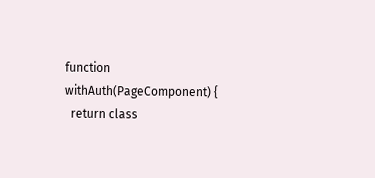function withAuth(PageComponent) {
  return class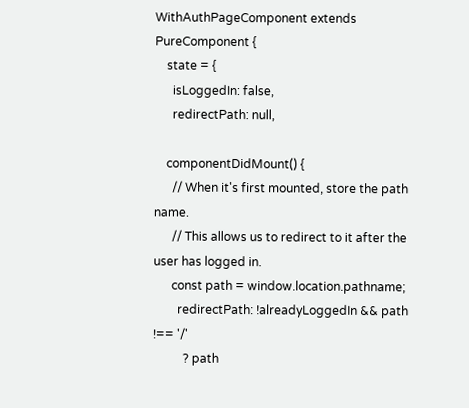WithAuthPageComponent extends PureComponent {
    state = {
      isLoggedIn: false,
      redirectPath: null,

    componentDidMount() {
      // When it's first mounted, store the path name.
      // This allows us to redirect to it after the user has logged in.
      const path = window.location.pathname;
        redirectPath: !alreadyLoggedIn && path !== '/'
          ? path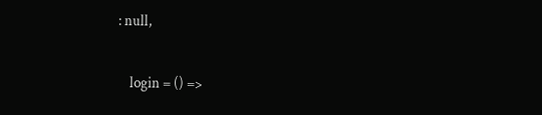: null,

    login = () =>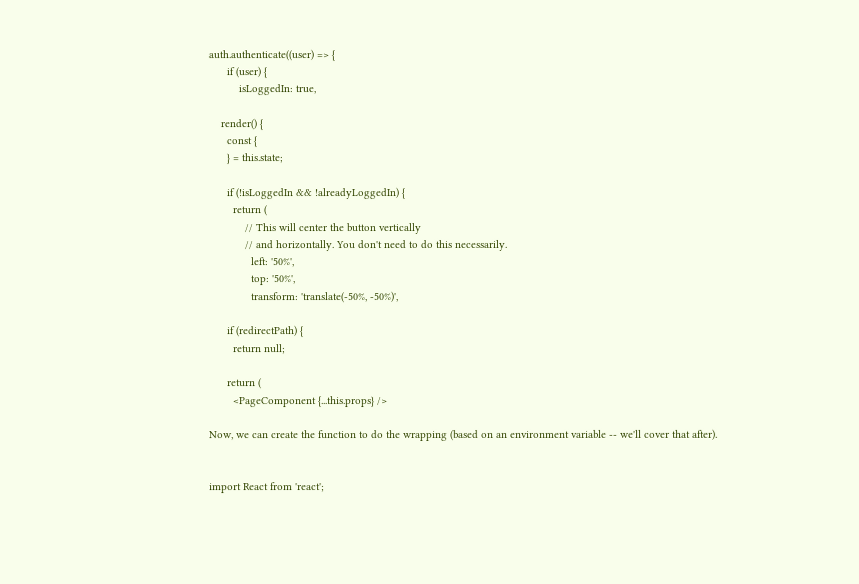auth.authenticate((user) => {
      if (user) {
          isLoggedIn: true,

    render() {
      const {
      } = this.state;

      if (!isLoggedIn && !alreadyLoggedIn) {
        return (
            // This will center the button vertically
            // and horizontally. You don't need to do this necessarily.
              left: '50%',
              top: '50%',
              transform: 'translate(-50%, -50%)',

      if (redirectPath) {
        return null;

      return (
        <PageComponent {...this.props} />

Now, we can create the function to do the wrapping (based on an environment variable -- we'll cover that after).


import React from 'react';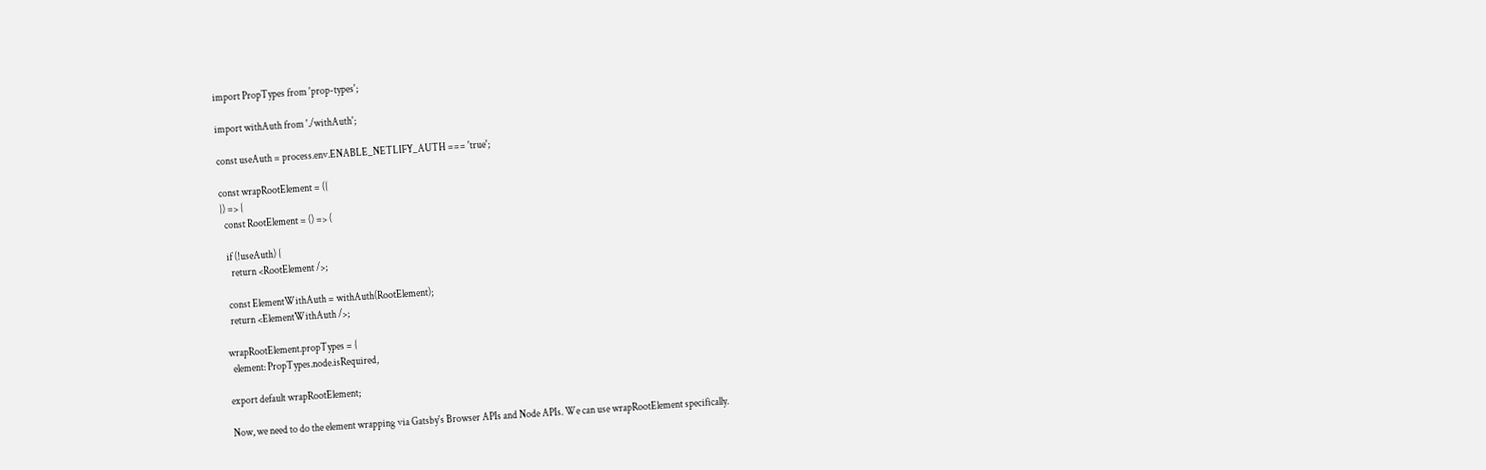import PropTypes from 'prop-types';

import withAuth from './withAuth';

const useAuth = process.env.ENABLE_NETLIFY_AUTH === 'true';

const wrapRootElement = ({
}) => {
  const RootElement = () => (

  if (!useAuth) {
    return <RootElement />;

  const ElementWithAuth = withAuth(RootElement);
  return <ElementWithAuth />;

wrapRootElement.propTypes = {
  element: PropTypes.node.isRequired,

export default wrapRootElement;

Now, we need to do the element wrapping via Gatsby's Browser APIs and Node APIs. We can use wrapRootElement specifically.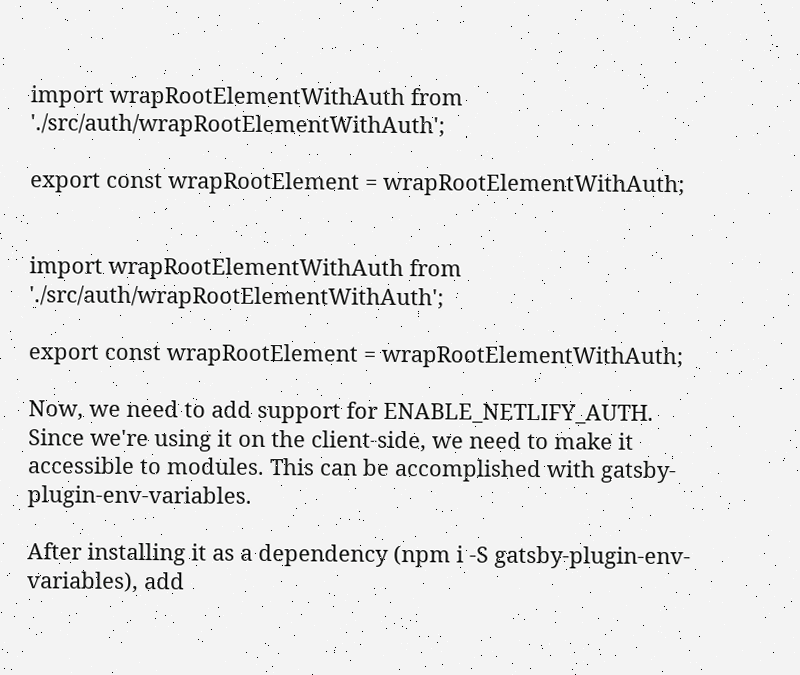import wrapRootElementWithAuth from './src/auth/wrapRootElementWithAuth';

export const wrapRootElement = wrapRootElementWithAuth;


import wrapRootElementWithAuth from './src/auth/wrapRootElementWithAuth';

export const wrapRootElement = wrapRootElementWithAuth;

Now, we need to add support for ENABLE_NETLIFY_AUTH. Since we're using it on the client-side, we need to make it accessible to modules. This can be accomplished with gatsby-plugin-env-variables.

After installing it as a dependency (npm i -S gatsby-plugin-env-variables), add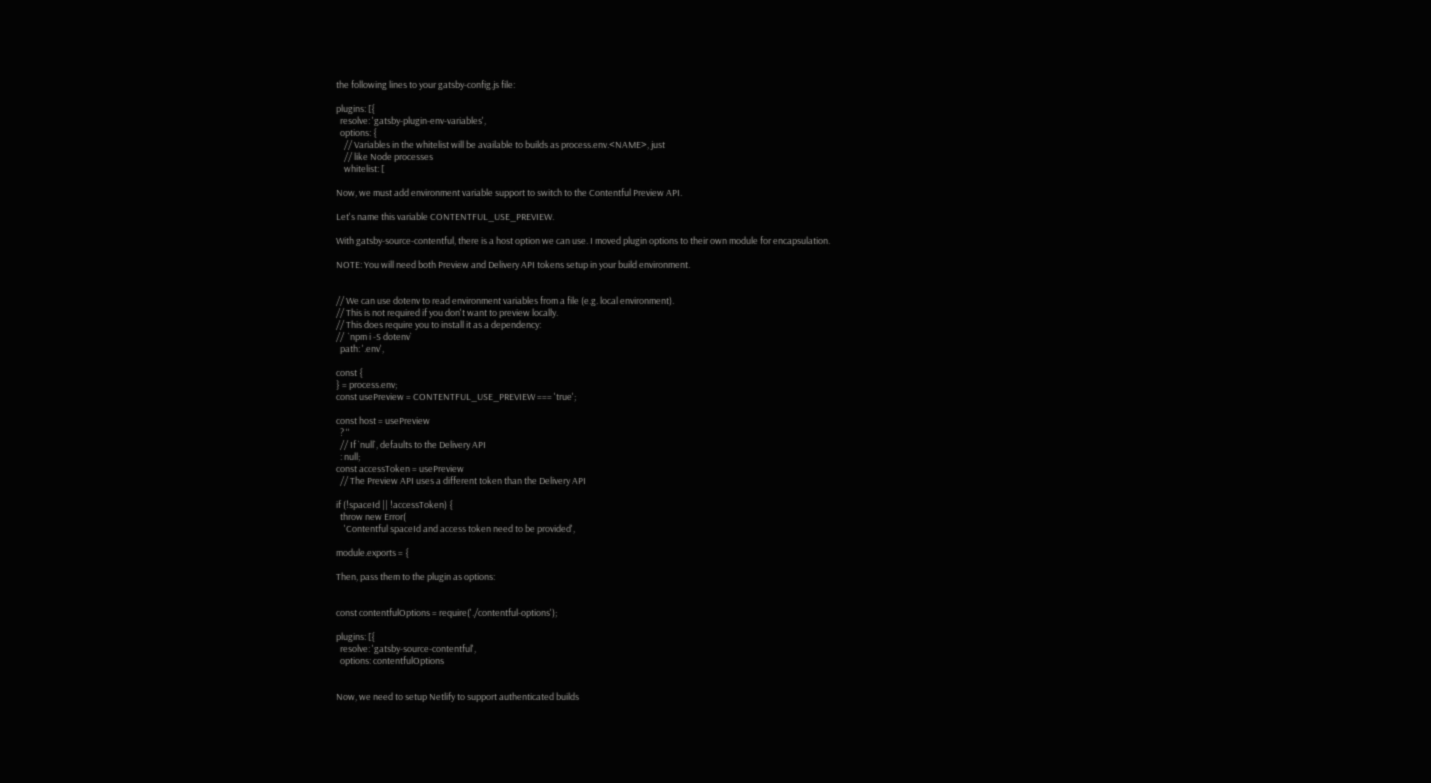the following lines to your gatsby-config.js file:

plugins: [{
  resolve: 'gatsby-plugin-env-variables',
  options: {
    // Variables in the whitelist will be available to builds as process.env.<NAME>, just
    // like Node processes
    whitelist: [

Now, we must add environment variable support to switch to the Contentful Preview API.

Let's name this variable CONTENTFUL_USE_PREVIEW.

With gatsby-source-contentful, there is a host option we can use. I moved plugin options to their own module for encapsulation.

NOTE: You will need both Preview and Delivery API tokens setup in your build environment.


// We can use dotenv to read environment variables from a file (e.g. local environment).
// This is not required if you don't want to preview locally.
// This does require you to install it as a dependency:
//  `npm i -S dotenv`
  path: '.env',

const {
} = process.env;
const usePreview = CONTENTFUL_USE_PREVIEW === 'true';

const host = usePreview
  ? ''
  // If `null`, defaults to the Delivery API
  : null;
const accessToken = usePreview
  // The Preview API uses a different token than the Delivery API

if (!spaceId || !accessToken) {
  throw new Error(
    'Contentful spaceId and access token need to be provided',

module.exports = {

Then, pass them to the plugin as options:


const contentfulOptions = require('./contentful-options');

plugins: [{
  resolve: 'gatsby-source-contentful',
  options: contentfulOptions


Now, we need to setup Netlify to support authenticated builds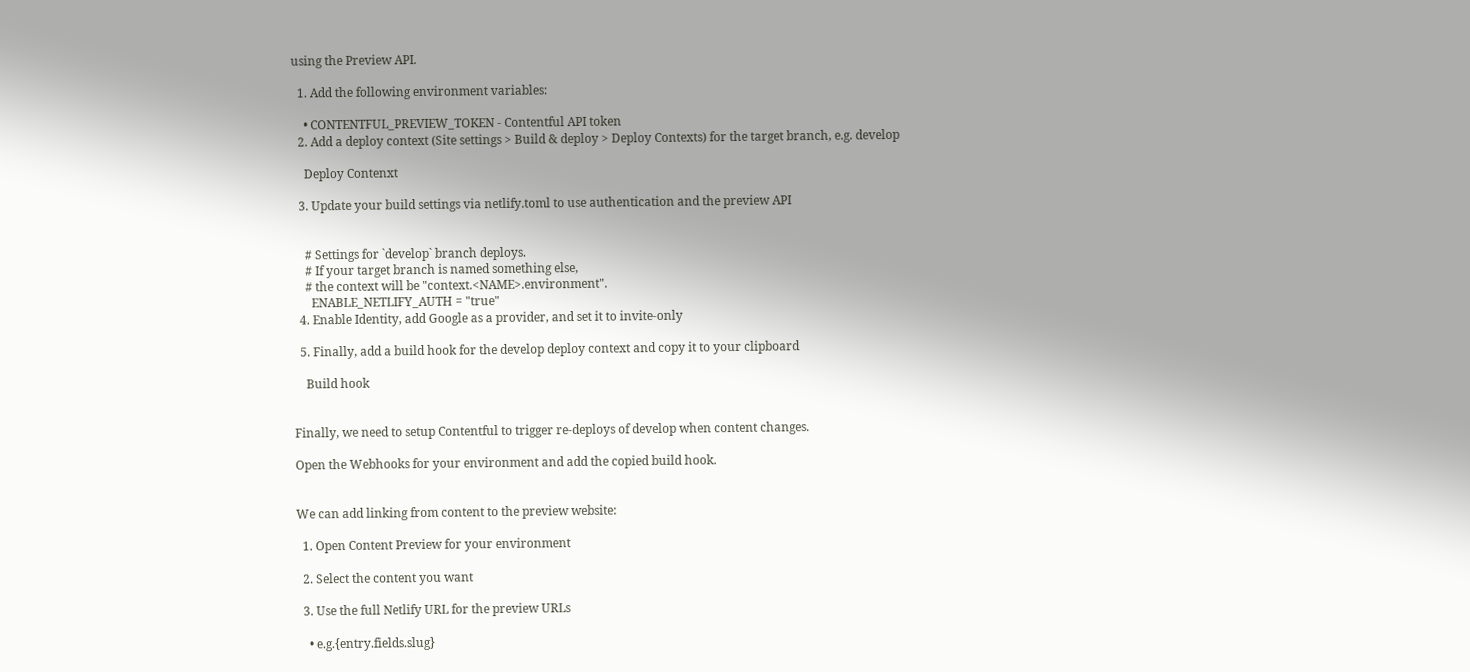using the Preview API.

  1. Add the following environment variables:

    • CONTENTFUL_PREVIEW_TOKEN - Contentful API token
  2. Add a deploy context (Site settings > Build & deploy > Deploy Contexts) for the target branch, e.g. develop

    Deploy Contenxt

  3. Update your build settings via netlify.toml to use authentication and the preview API


    # Settings for `develop` branch deploys.
    # If your target branch is named something else,
    # the context will be "context.<NAME>.environment".
      ENABLE_NETLIFY_AUTH = "true"
  4. Enable Identity, add Google as a provider, and set it to invite-only

  5. Finally, add a build hook for the develop deploy context and copy it to your clipboard

    Build hook


Finally, we need to setup Contentful to trigger re-deploys of develop when content changes.

Open the Webhooks for your environment and add the copied build hook.


We can add linking from content to the preview website:

  1. Open Content Preview for your environment

  2. Select the content you want

  3. Use the full Netlify URL for the preview URLs

    • e.g.{entry.fields.slug}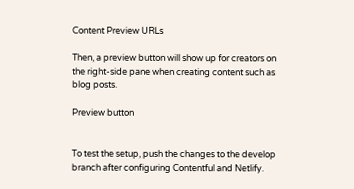Content Preview URLs

Then, a preview button will show up for creators on the right-side pane when creating content such as blog posts.

Preview button


To test the setup, push the changes to the develop branch after configuring Contentful and Netlify.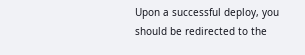Upon a successful deploy, you should be redirected to the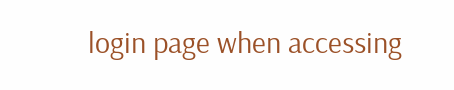login page when accessing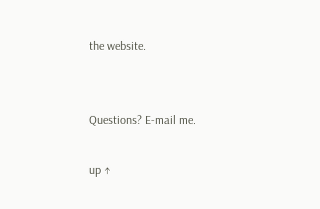the website.


Questions? E-mail me.

up ↑